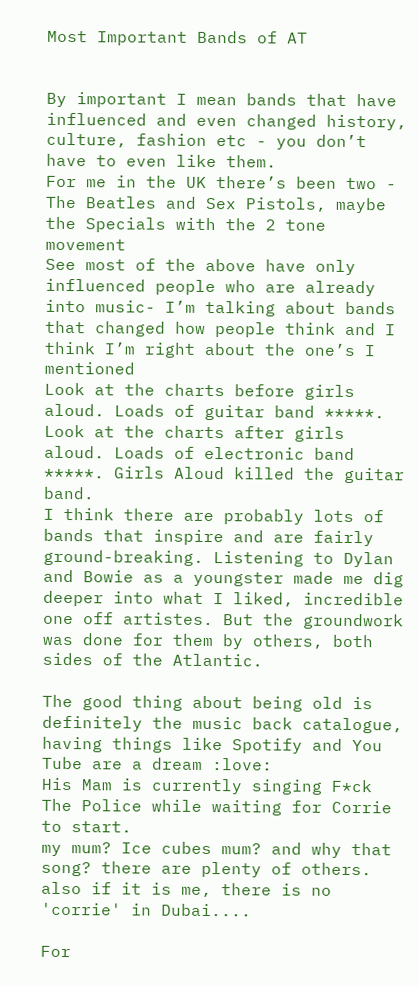Most Important Bands of AT


By important I mean bands that have influenced and even changed history, culture, fashion etc - you don’t have to even like them.
For me in the UK there’s been two - The Beatles and Sex Pistols, maybe the Specials with the 2 tone movement
See most of the above have only influenced people who are already into music- I’m talking about bands that changed how people think and I think I’m right about the one’s I mentioned
Look at the charts before girls aloud. Loads of guitar band *****. Look at the charts after girls aloud. Loads of electronic band *****. Girls Aloud killed the guitar band.
I think there are probably lots of bands that inspire and are fairly ground-breaking. Listening to Dylan and Bowie as a youngster made me dig deeper into what I liked, incredible one off artistes. But the groundwork was done for them by others, both sides of the Atlantic.

The good thing about being old is definitely the music back catalogue, having things like Spotify and You Tube are a dream :love:
His Mam is currently singing F*ck The Police while waiting for Corrie to start.
my mum? Ice cubes mum? and why that song? there are plenty of others. also if it is me, there is no 'corrie' in Dubai....

For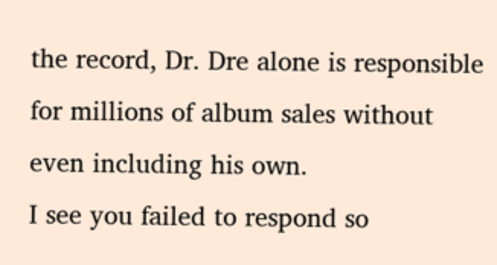the record, Dr. Dre alone is responsible for millions of album sales without even including his own.
I see you failed to respond so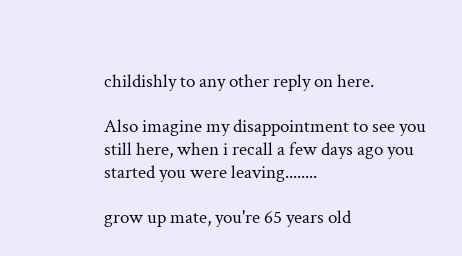childishly to any other reply on here.

Also imagine my disappointment to see you still here, when i recall a few days ago you started you were leaving........

grow up mate, you're 65 years old